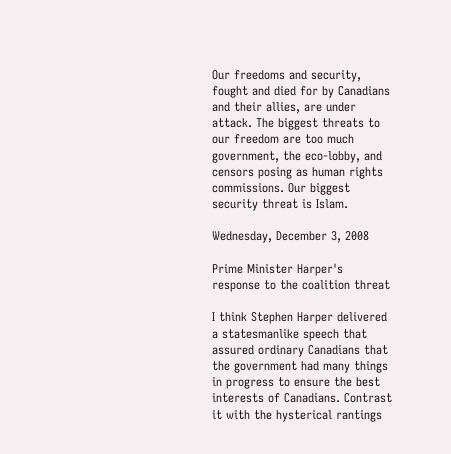Our freedoms and security, fought and died for by Canadians and their allies, are under attack. The biggest threats to our freedom are too much government, the eco-lobby, and censors posing as human rights commissions. Our biggest security threat is Islam.

Wednesday, December 3, 2008

Prime Minister Harper's response to the coalition threat

I think Stephen Harper delivered a statesmanlike speech that assured ordinary Canadians that the government had many things in progress to ensure the best interests of Canadians. Contrast it with the hysterical rantings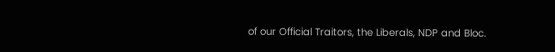of our Official Traitors, the Liberals, NDP and Bloc.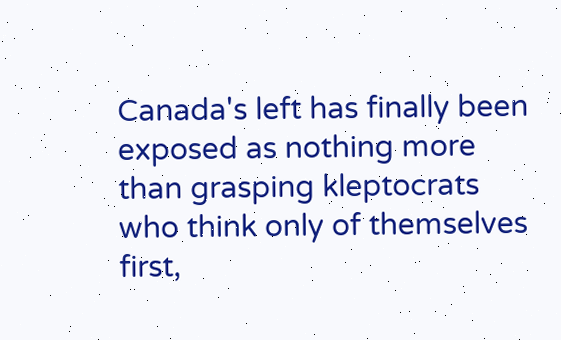Canada's left has finally been exposed as nothing more than grasping kleptocrats who think only of themselves first,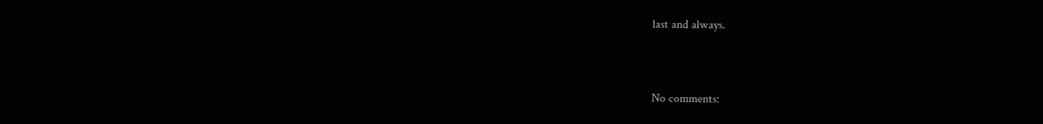last and always.


No comments: